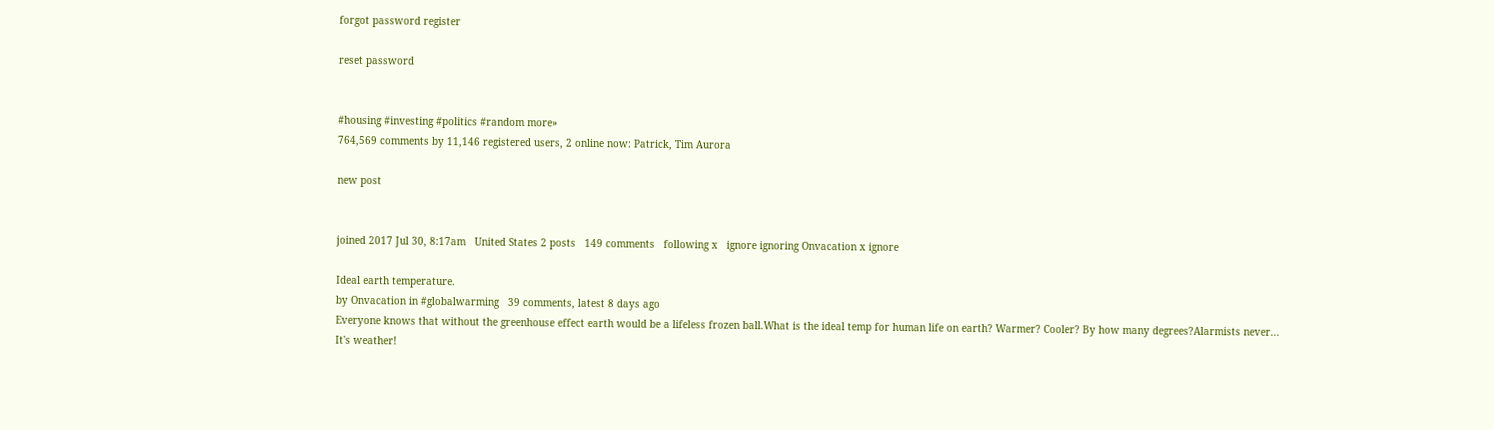forgot password register

reset password


#housing #investing #politics #random more»
764,569 comments by 11,146 registered users, 2 online now: Patrick, Tim Aurora

new post


joined 2017 Jul 30, 8:17am   United States 2 posts   149 comments   following x   ignore ignoring Onvacation x ignore

Ideal earth temperature.
by Onvacation in #globalwarming   39 comments, latest 8 days ago
Everyone knows that without the greenhouse effect earth would be a lifeless frozen ball.What is the ideal temp for human life on earth? Warmer? Cooler? By how many degrees?Alarmists never...
It's weather!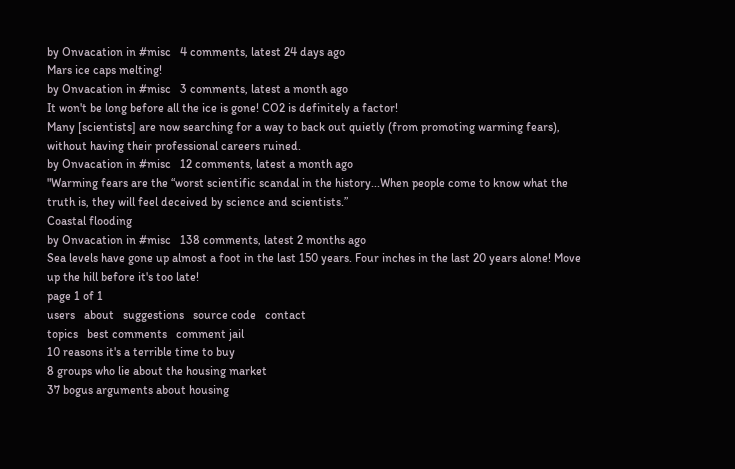by Onvacation in #misc   4 comments, latest 24 days ago
Mars ice caps melting!
by Onvacation in #misc   3 comments, latest a month ago
It won't be long before all the ice is gone! CO2 is definitely a factor!
Many [scientists] are now searching for a way to back out quietly (from promoting warming fears), without having their professional careers ruined.
by Onvacation in #misc   12 comments, latest a month ago
"Warming fears are the “worst scientific scandal in the history...When people come to know what the truth is, they will feel deceived by science and scientists.”
Coastal flooding
by Onvacation in #misc   138 comments, latest 2 months ago
Sea levels have gone up almost a foot in the last 150 years. Four inches in the last 20 years alone! Move up the hill before it's too late!
page 1 of 1
users   about   suggestions   source code   contact
topics   best comments   comment jail
10 reasons it's a terrible time to buy
8 groups who lie about the housing market
37 bogus arguments about housing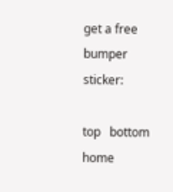get a free bumper sticker:

top   bottom   home